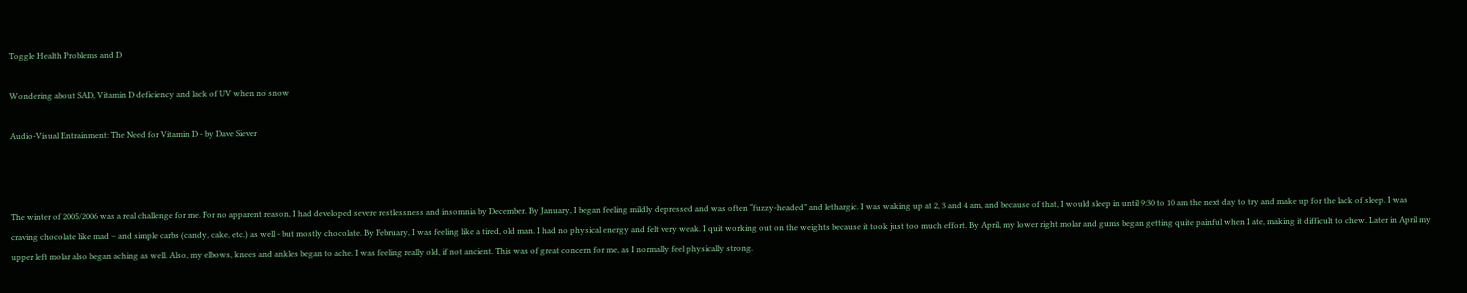Toggle Health Problems and D

Wondering about SAD, Vitamin D deficiency and lack of UV when no snow

Audio-Visual Entrainment: The Need for Vitamin D - by Dave Siever



The winter of 2005/2006 was a real challenge for me. For no apparent reason, I had developed severe restlessness and insomnia by December. By January, I began feeling mildly depressed and was often “fuzzy-headed” and lethargic. I was waking up at 2, 3 and 4 am, and because of that, I would sleep in until 9:30 to 10 am the next day to try and make up for the lack of sleep. I was craving chocolate like mad – and simple carbs (candy, cake, etc.) as well - but mostly chocolate. By February, I was feeling like a tired, old man. I had no physical energy and felt very weak. I quit working out on the weights because it took just too much effort. By April, my lower right molar and gums began getting quite painful when I ate, making it difficult to chew. Later in April my upper left molar also began aching as well. Also, my elbows, knees and ankles began to ache. I was feeling really old, if not ancient. This was of great concern for me, as I normally feel physically strong.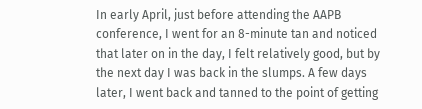In early April, just before attending the AAPB conference, I went for an 8-minute tan and noticed that later on in the day, I felt relatively good, but by the next day I was back in the slumps. A few days later, I went back and tanned to the point of getting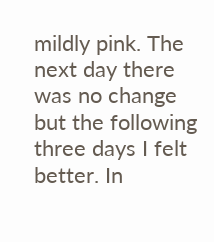mildly pink. The next day there was no change but the following three days I felt better. In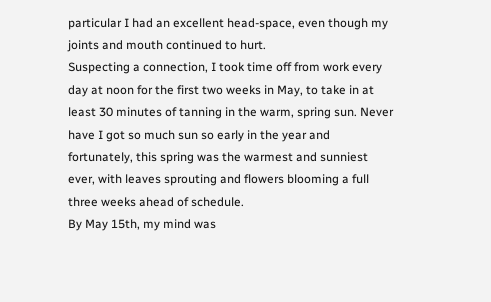particular I had an excellent head-space, even though my joints and mouth continued to hurt.
Suspecting a connection, I took time off from work every day at noon for the first two weeks in May, to take in at least 30 minutes of tanning in the warm, spring sun. Never have I got so much sun so early in the year and fortunately, this spring was the warmest and sunniest ever, with leaves sprouting and flowers blooming a full three weeks ahead of schedule.
By May 15th, my mind was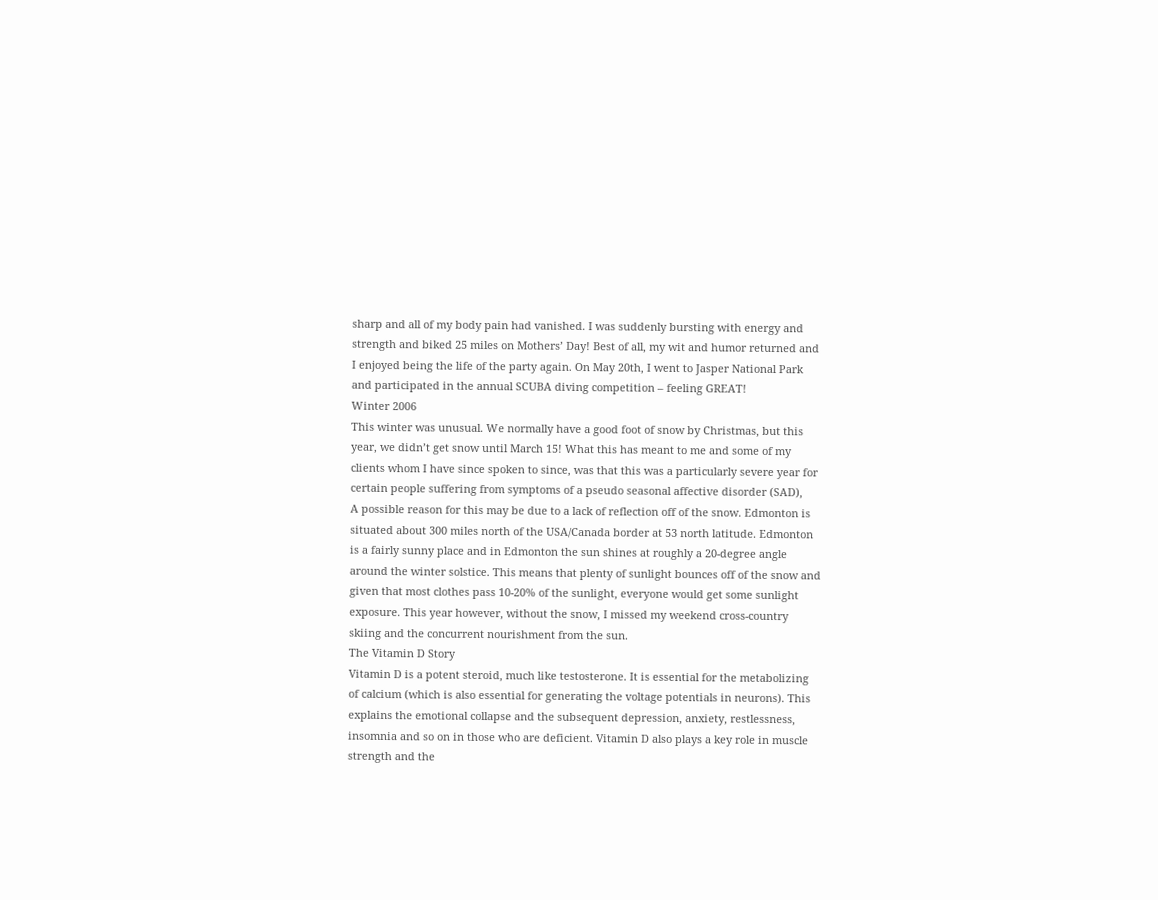sharp and all of my body pain had vanished. I was suddenly bursting with energy and strength and biked 25 miles on Mothers’ Day! Best of all, my wit and humor returned and I enjoyed being the life of the party again. On May 20th, I went to Jasper National Park and participated in the annual SCUBA diving competition – feeling GREAT!
Winter 2006
This winter was unusual. We normally have a good foot of snow by Christmas, but this year, we didn’t get snow until March 15! What this has meant to me and some of my clients whom I have since spoken to since, was that this was a particularly severe year for certain people suffering from symptoms of a pseudo seasonal affective disorder (SAD),
A possible reason for this may be due to a lack of reflection off of the snow. Edmonton is situated about 300 miles north of the USA/Canada border at 53 north latitude. Edmonton is a fairly sunny place and in Edmonton the sun shines at roughly a 20-degree angle around the winter solstice. This means that plenty of sunlight bounces off of the snow and given that most clothes pass 10-20% of the sunlight, everyone would get some sunlight exposure. This year however, without the snow, I missed my weekend cross-country skiing and the concurrent nourishment from the sun.
The Vitamin D Story
Vitamin D is a potent steroid, much like testosterone. It is essential for the metabolizing of calcium (which is also essential for generating the voltage potentials in neurons). This explains the emotional collapse and the subsequent depression, anxiety, restlessness, insomnia and so on in those who are deficient. Vitamin D also plays a key role in muscle strength and the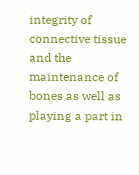integrity of connective tissue and the maintenance of bones as well as playing a part in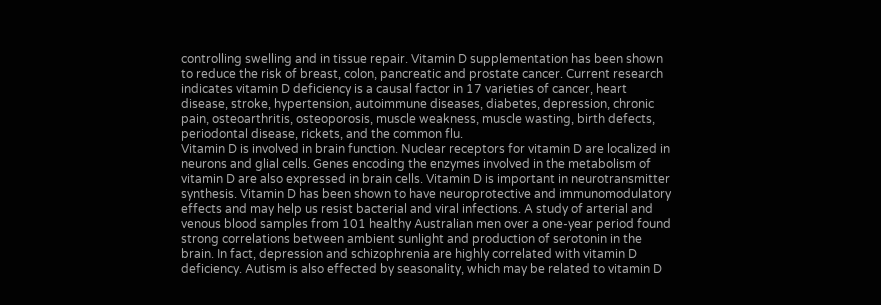controlling swelling and in tissue repair. Vitamin D supplementation has been shown to reduce the risk of breast, colon, pancreatic and prostate cancer. Current research indicates vitamin D deficiency is a causal factor in 17 varieties of cancer, heart disease, stroke, hypertension, autoimmune diseases, diabetes, depression, chronic pain, osteoarthritis, osteoporosis, muscle weakness, muscle wasting, birth defects, periodontal disease, rickets, and the common flu.
Vitamin D is involved in brain function. Nuclear receptors for vitamin D are localized in neurons and glial cells. Genes encoding the enzymes involved in the metabolism of vitamin D are also expressed in brain cells. Vitamin D is important in neurotransmitter synthesis. Vitamin D has been shown to have neuroprotective and immunomodulatory effects and may help us resist bacterial and viral infections. A study of arterial and venous blood samples from 101 healthy Australian men over a one-year period found strong correlations between ambient sunlight and production of serotonin in the brain. In fact, depression and schizophrenia are highly correlated with vitamin D deficiency. Autism is also effected by seasonality, which may be related to vitamin D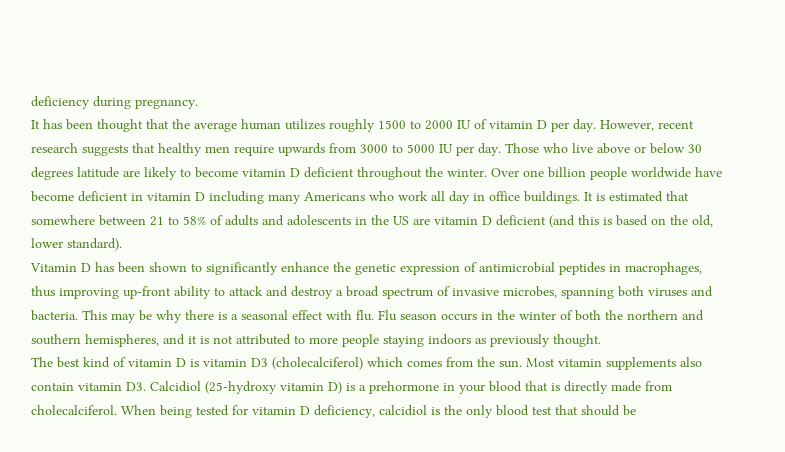deficiency during pregnancy.
It has been thought that the average human utilizes roughly 1500 to 2000 IU of vitamin D per day. However, recent research suggests that healthy men require upwards from 3000 to 5000 IU per day. Those who live above or below 30 degrees latitude are likely to become vitamin D deficient throughout the winter. Over one billion people worldwide have become deficient in vitamin D including many Americans who work all day in office buildings. It is estimated that somewhere between 21 to 58% of adults and adolescents in the US are vitamin D deficient (and this is based on the old, lower standard).
Vitamin D has been shown to significantly enhance the genetic expression of antimicrobial peptides in macrophages, thus improving up-front ability to attack and destroy a broad spectrum of invasive microbes, spanning both viruses and bacteria. This may be why there is a seasonal effect with flu. Flu season occurs in the winter of both the northern and southern hemispheres, and it is not attributed to more people staying indoors as previously thought.
The best kind of vitamin D is vitamin D3 (cholecalciferol) which comes from the sun. Most vitamin supplements also contain vitamin D3. Calcidiol (25-hydroxy vitamin D) is a prehormone in your blood that is directly made from cholecalciferol. When being tested for vitamin D deficiency, calcidiol is the only blood test that should be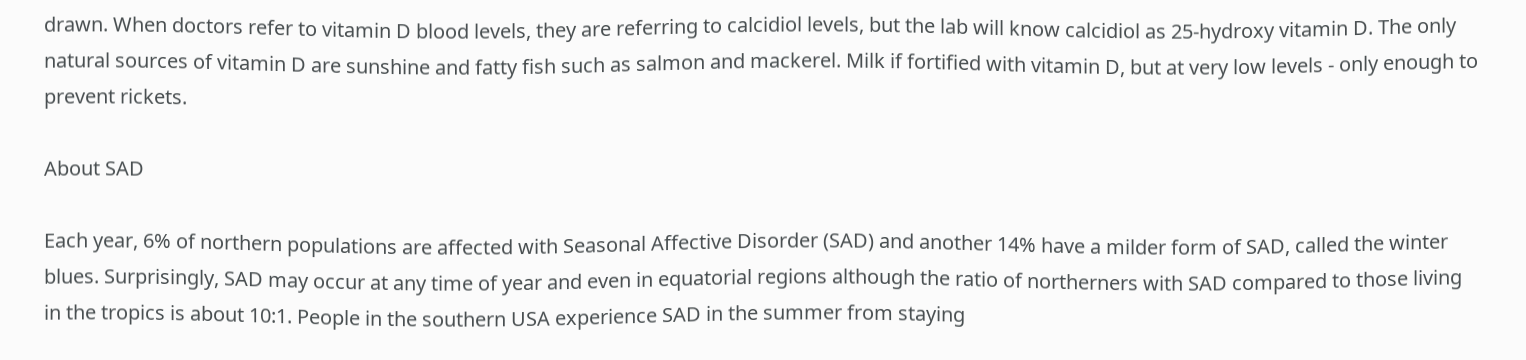drawn. When doctors refer to vitamin D blood levels, they are referring to calcidiol levels, but the lab will know calcidiol as 25-hydroxy vitamin D. The only natural sources of vitamin D are sunshine and fatty fish such as salmon and mackerel. Milk if fortified with vitamin D, but at very low levels - only enough to prevent rickets.

About SAD

Each year, 6% of northern populations are affected with Seasonal Affective Disorder (SAD) and another 14% have a milder form of SAD, called the winter blues. Surprisingly, SAD may occur at any time of year and even in equatorial regions although the ratio of northerners with SAD compared to those living in the tropics is about 10:1. People in the southern USA experience SAD in the summer from staying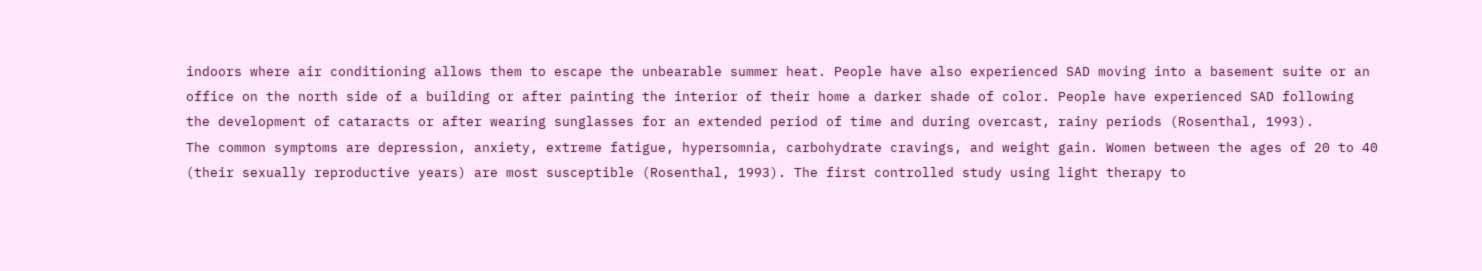indoors where air conditioning allows them to escape the unbearable summer heat. People have also experienced SAD moving into a basement suite or an office on the north side of a building or after painting the interior of their home a darker shade of color. People have experienced SAD following the development of cataracts or after wearing sunglasses for an extended period of time and during overcast, rainy periods (Rosenthal, 1993).
The common symptoms are depression, anxiety, extreme fatigue, hypersomnia, carbohydrate cravings, and weight gain. Women between the ages of 20 to 40 (their sexually reproductive years) are most susceptible (Rosenthal, 1993). The first controlled study using light therapy to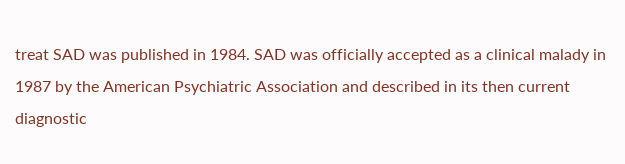treat SAD was published in 1984. SAD was officially accepted as a clinical malady in 1987 by the American Psychiatric Association and described in its then current diagnostic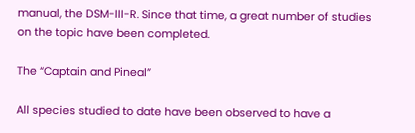manual, the DSM-III-R. Since that time, a great number of studies on the topic have been completed.

The “Captain and Pineal”

All species studied to date have been observed to have a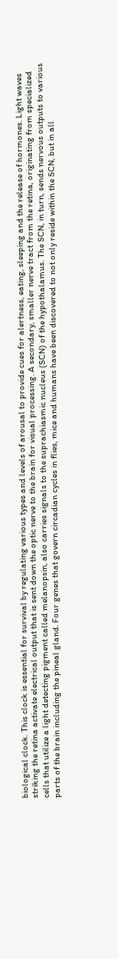biological clock. This clock is essential for survival by regulating various types and levels of arousal to provide cues for alertness, eating, sleeping and the release of hormones. Light waves striking the retina activate electrical output that is sent down the optic nerve to the brain for visual processing. A secondary, smaller nerve tract from the retina, originating from specialized cells that utilize a light detecting pigment called melanopsin, also carries signals to the suprachiasmic nucleus (SCN) of the hypothalamus. The SCN, in turn, sends nervous outputs to various parts of the brain including the pineal gland. Four genes that govern circadian cycles in flies, mice and humans have been discovered to not only reside within the SCN, but in all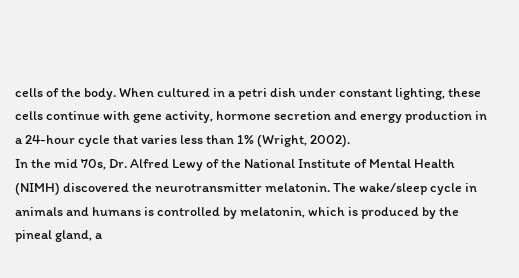cells of the body. When cultured in a petri dish under constant lighting, these cells continue with gene activity, hormone secretion and energy production in a 24-hour cycle that varies less than 1% (Wright, 2002).
In the mid 70s, Dr. Alfred Lewy of the National Institute of Mental Health (NIMH) discovered the neurotransmitter melatonin. The wake/sleep cycle in animals and humans is controlled by melatonin, which is produced by the pineal gland, a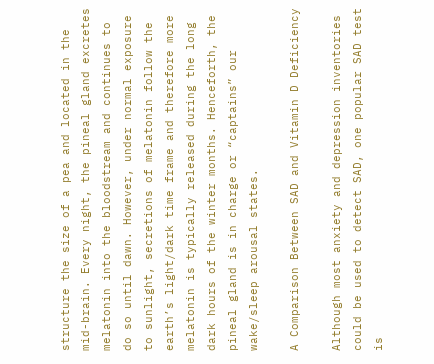structure the size of a pea and located in the mid-brain. Every night, the pineal gland excretes melatonin into the bloodstream and continues to do so until dawn. However, under normal exposure to sunlight, secretions of melatonin follow the earth’s light/dark time frame and therefore more melatonin is typically released during the long dark hours of the winter months. Henceforth, the pineal gland is in charge or “captains” our wake/sleep arousal states.

A Comparison Between SAD and Vitamin D Deficiency

Although most anxiety and depression inventories could be used to detect SAD, one popular SAD test is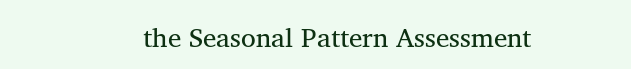the Seasonal Pattern Assessment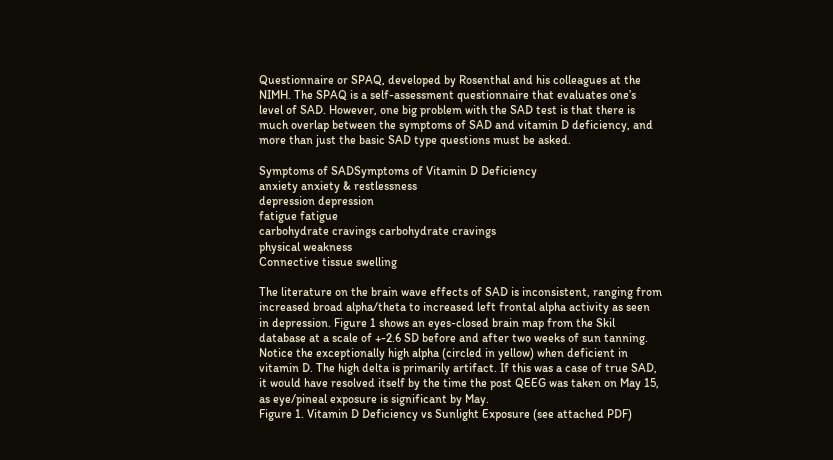Questionnaire or SPAQ, developed by Rosenthal and his colleagues at the NIMH. The SPAQ is a self-assessment questionnaire that evaluates one’s level of SAD. However, one big problem with the SAD test is that there is much overlap between the symptoms of SAD and vitamin D deficiency, and more than just the basic SAD type questions must be asked.

Symptoms of SADSymptoms of Vitamin D Deficiency
anxiety anxiety & restlessness
depression depression
fatigue fatigue
carbohydrate cravings carbohydrate cravings
physical weakness
Connective tissue swelling

The literature on the brain wave effects of SAD is inconsistent, ranging from increased broad alpha/theta to increased left frontal alpha activity as seen in depression. Figure 1 shows an eyes-closed brain map from the Skil database at a scale of +-2.6 SD before and after two weeks of sun tanning. Notice the exceptionally high alpha (circled in yellow) when deficient in vitamin D. The high delta is primarily artifact. If this was a case of true SAD, it would have resolved itself by the time the post QEEG was taken on May 15, as eye/pineal exposure is significant by May.
Figure 1. Vitamin D Deficiency vs Sunlight Exposure (see attached PDF)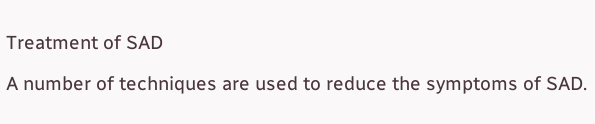Treatment of SAD

A number of techniques are used to reduce the symptoms of SAD.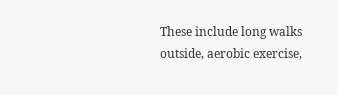These include long walks outside, aerobic exercise,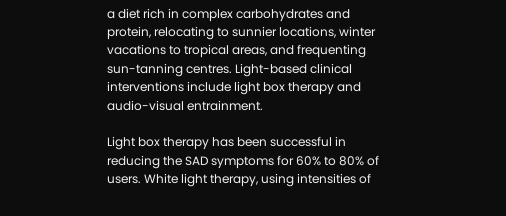a diet rich in complex carbohydrates and protein, relocating to sunnier locations, winter vacations to tropical areas, and frequenting sun-tanning centres. Light-based clinical interventions include light box therapy and audio-visual entrainment.

Light box therapy has been successful in reducing the SAD symptoms for 60% to 80% of users. White light therapy, using intensities of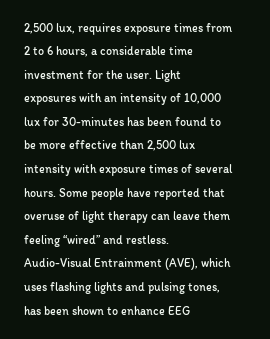2,500 lux, requires exposure times from 2 to 6 hours, a considerable time investment for the user. Light exposures with an intensity of 10,000 lux for 30-minutes has been found to be more effective than 2,500 lux intensity with exposure times of several hours. Some people have reported that overuse of light therapy can leave them feeling “wired” and restless.
Audio-Visual Entrainment (AVE), which uses flashing lights and pulsing tones, has been shown to enhance EEG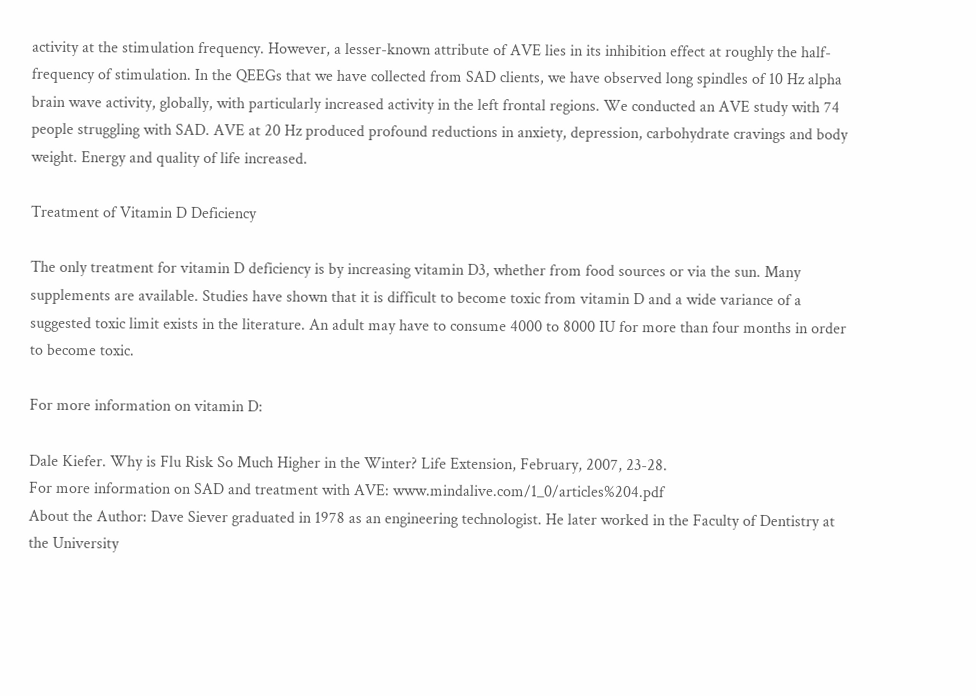activity at the stimulation frequency. However, a lesser-known attribute of AVE lies in its inhibition effect at roughly the half-frequency of stimulation. In the QEEGs that we have collected from SAD clients, we have observed long spindles of 10 Hz alpha brain wave activity, globally, with particularly increased activity in the left frontal regions. We conducted an AVE study with 74 people struggling with SAD. AVE at 20 Hz produced profound reductions in anxiety, depression, carbohydrate cravings and body weight. Energy and quality of life increased.

Treatment of Vitamin D Deficiency

The only treatment for vitamin D deficiency is by increasing vitamin D3, whether from food sources or via the sun. Many supplements are available. Studies have shown that it is difficult to become toxic from vitamin D and a wide variance of a suggested toxic limit exists in the literature. An adult may have to consume 4000 to 8000 IU for more than four months in order to become toxic.

For more information on vitamin D:

Dale Kiefer. Why is Flu Risk So Much Higher in the Winter? Life Extension, February, 2007, 23-28.
For more information on SAD and treatment with AVE: www.mindalive.com/1_0/articles%204.pdf
About the Author: Dave Siever graduated in 1978 as an engineering technologist. He later worked in the Faculty of Dentistry at the University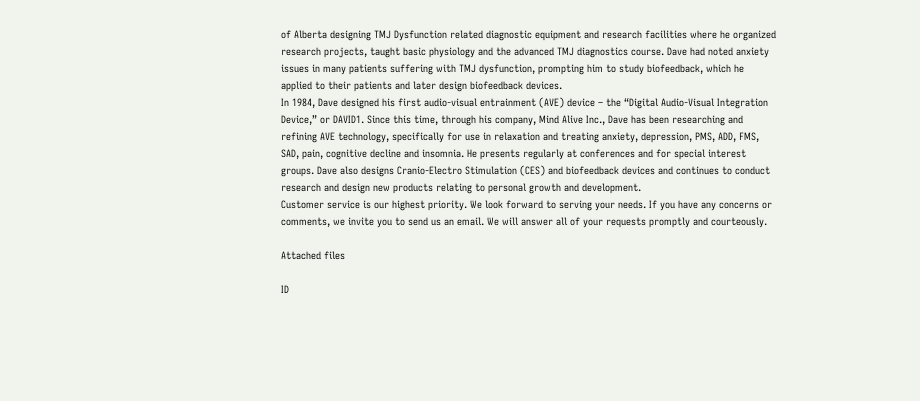of Alberta designing TMJ Dysfunction related diagnostic equipment and research facilities where he organized research projects, taught basic physiology and the advanced TMJ diagnostics course. Dave had noted anxiety issues in many patients suffering with TMJ dysfunction, prompting him to study biofeedback, which he applied to their patients and later design biofeedback devices.
In 1984, Dave designed his first audio-visual entrainment (AVE) device – the “Digital Audio-Visual Integration Device,” or DAVID1. Since this time, through his company, Mind Alive Inc., Dave has been researching and refining AVE technology, specifically for use in relaxation and treating anxiety, depression, PMS, ADD, FMS, SAD, pain, cognitive decline and insomnia. He presents regularly at conferences and for special interest groups. Dave also designs Cranio-Electro Stimulation (CES) and biofeedback devices and continues to conduct research and design new products relating to personal growth and development.
Customer service is our highest priority. We look forward to serving your needs. If you have any concerns or comments, we invite you to send us an email. We will answer all of your requests promptly and courteously.

Attached files

ID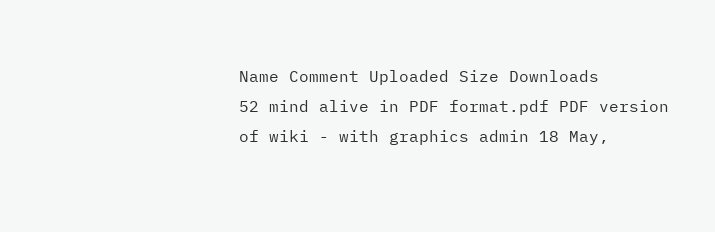Name Comment Uploaded Size Downloads
52 mind alive in PDF format.pdf PDF version of wiki - with graphics admin 18 May,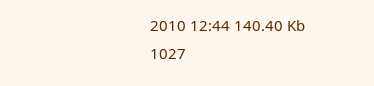2010 12:44 140.40 Kb 1027